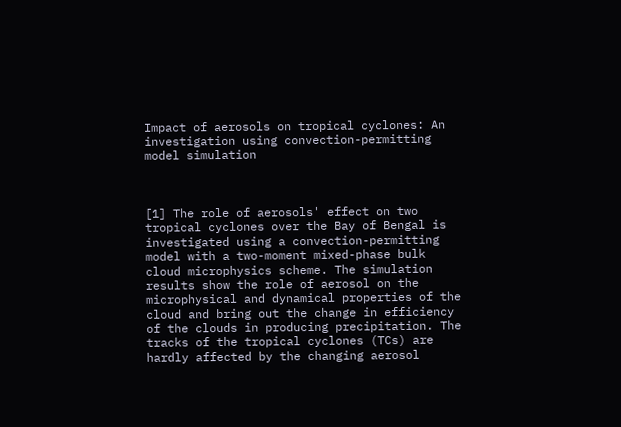Impact of aerosols on tropical cyclones: An investigation using convection-permitting model simulation



[1] The role of aerosols' effect on two tropical cyclones over the Bay of Bengal is investigated using a convection-permitting model with a two-moment mixed-phase bulk cloud microphysics scheme. The simulation results show the role of aerosol on the microphysical and dynamical properties of the cloud and bring out the change in efficiency of the clouds in producing precipitation. The tracks of the tropical cyclones (TCs) are hardly affected by the changing aerosol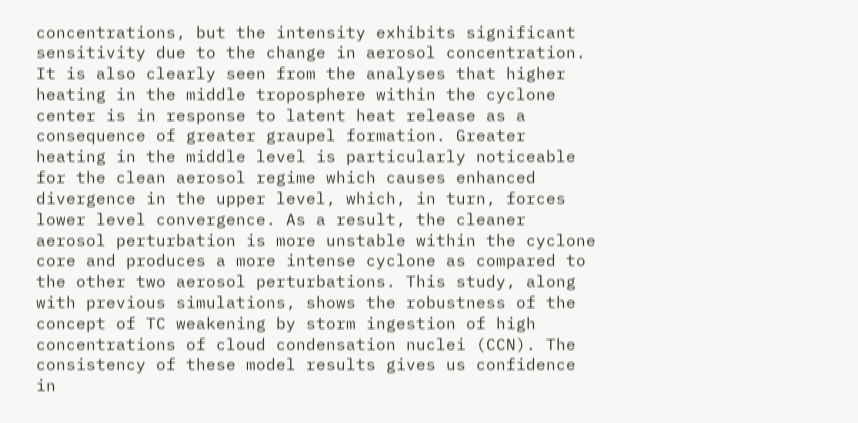concentrations, but the intensity exhibits significant sensitivity due to the change in aerosol concentration. It is also clearly seen from the analyses that higher heating in the middle troposphere within the cyclone center is in response to latent heat release as a consequence of greater graupel formation. Greater heating in the middle level is particularly noticeable for the clean aerosol regime which causes enhanced divergence in the upper level, which, in turn, forces lower level convergence. As a result, the cleaner aerosol perturbation is more unstable within the cyclone core and produces a more intense cyclone as compared to the other two aerosol perturbations. This study, along with previous simulations, shows the robustness of the concept of TC weakening by storm ingestion of high concentrations of cloud condensation nuclei (CCN). The consistency of these model results gives us confidence in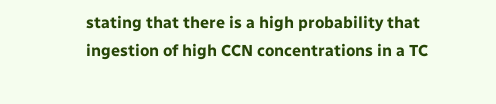stating that there is a high probability that ingestion of high CCN concentrations in a TC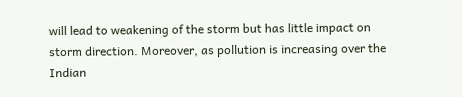will lead to weakening of the storm but has little impact on storm direction. Moreover, as pollution is increasing over the Indian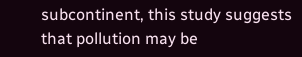subcontinent, this study suggests that pollution may be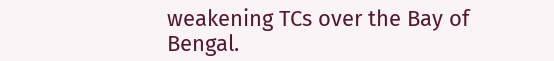weakening TCs over the Bay of Bengal.